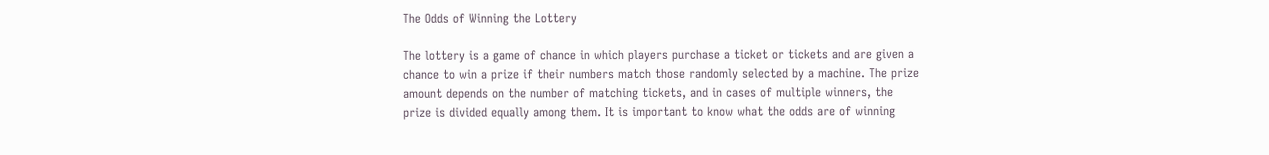The Odds of Winning the Lottery

The lottery is a game of chance in which players purchase a ticket or tickets and are given a chance to win a prize if their numbers match those randomly selected by a machine. The prize amount depends on the number of matching tickets, and in cases of multiple winners, the prize is divided equally among them. It is important to know what the odds are of winning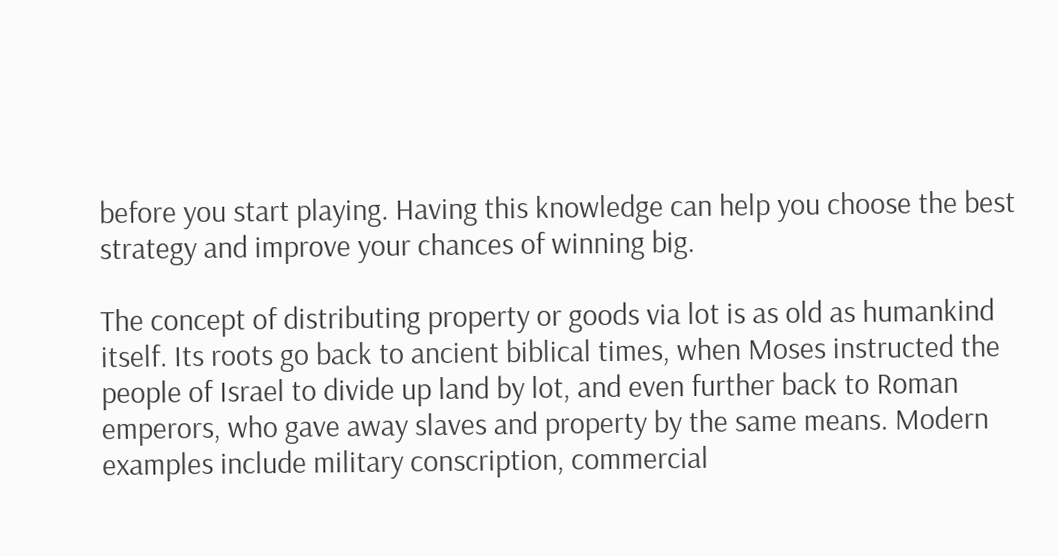before you start playing. Having this knowledge can help you choose the best strategy and improve your chances of winning big.

The concept of distributing property or goods via lot is as old as humankind itself. Its roots go back to ancient biblical times, when Moses instructed the people of Israel to divide up land by lot, and even further back to Roman emperors, who gave away slaves and property by the same means. Modern examples include military conscription, commercial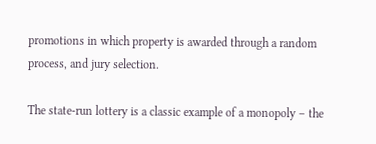promotions in which property is awarded through a random process, and jury selection.

The state-run lottery is a classic example of a monopoly – the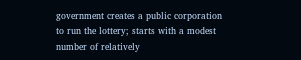government creates a public corporation to run the lottery; starts with a modest number of relatively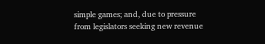simple games; and, due to pressure from legislators seeking new revenue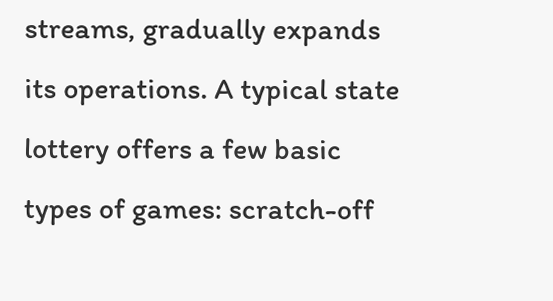streams, gradually expands its operations. A typical state lottery offers a few basic types of games: scratch-off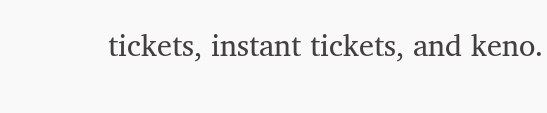tickets, instant tickets, and keno.